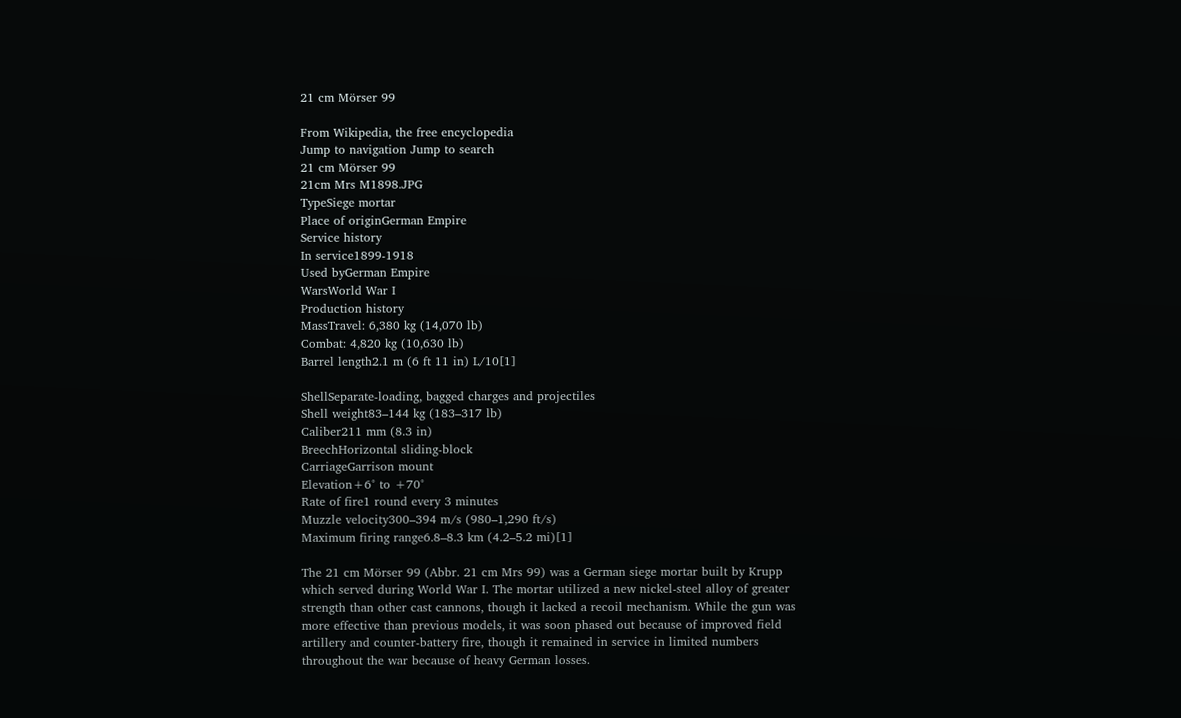21 cm Mörser 99

From Wikipedia, the free encyclopedia
Jump to navigation Jump to search
21 cm Mörser 99
21cm Mrs M1898.JPG
TypeSiege mortar
Place of originGerman Empire
Service history
In service1899-1918
Used byGerman Empire
WarsWorld War I
Production history
MassTravel: 6,380 kg (14,070 lb)
Combat: 4,820 kg (10,630 lb)
Barrel length2.1 m (6 ft 11 in) L/10[1]

ShellSeparate-loading, bagged charges and projectiles
Shell weight83–144 kg (183–317 lb)
Caliber211 mm (8.3 in)
BreechHorizontal sliding-block
CarriageGarrison mount
Elevation+6° to +70°
Rate of fire1 round every 3 minutes
Muzzle velocity300–394 m/s (980–1,290 ft/s)
Maximum firing range6.8–8.3 km (4.2–5.2 mi)[1]

The 21 cm Mörser 99 (Abbr. 21 cm Mrs 99) was a German siege mortar built by Krupp which served during World War I. The mortar utilized a new nickel-steel alloy of greater strength than other cast cannons, though it lacked a recoil mechanism. While the gun was more effective than previous models, it was soon phased out because of improved field artillery and counter-battery fire, though it remained in service in limited numbers throughout the war because of heavy German losses.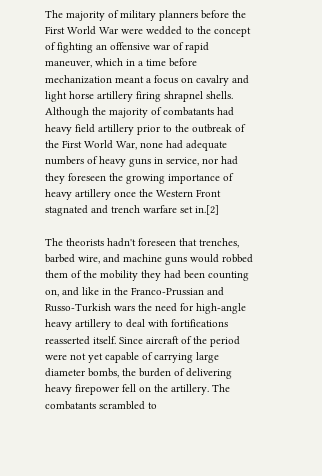The majority of military planners before the First World War were wedded to the concept of fighting an offensive war of rapid maneuver, which in a time before mechanization meant a focus on cavalry and light horse artillery firing shrapnel shells. Although the majority of combatants had heavy field artillery prior to the outbreak of the First World War, none had adequate numbers of heavy guns in service, nor had they foreseen the growing importance of heavy artillery once the Western Front stagnated and trench warfare set in.[2]

The theorists hadn't foreseen that trenches, barbed wire, and machine guns would robbed them of the mobility they had been counting on, and like in the Franco-Prussian and Russo-Turkish wars the need for high-angle heavy artillery to deal with fortifications reasserted itself. Since aircraft of the period were not yet capable of carrying large diameter bombs, the burden of delivering heavy firepower fell on the artillery. The combatants scrambled to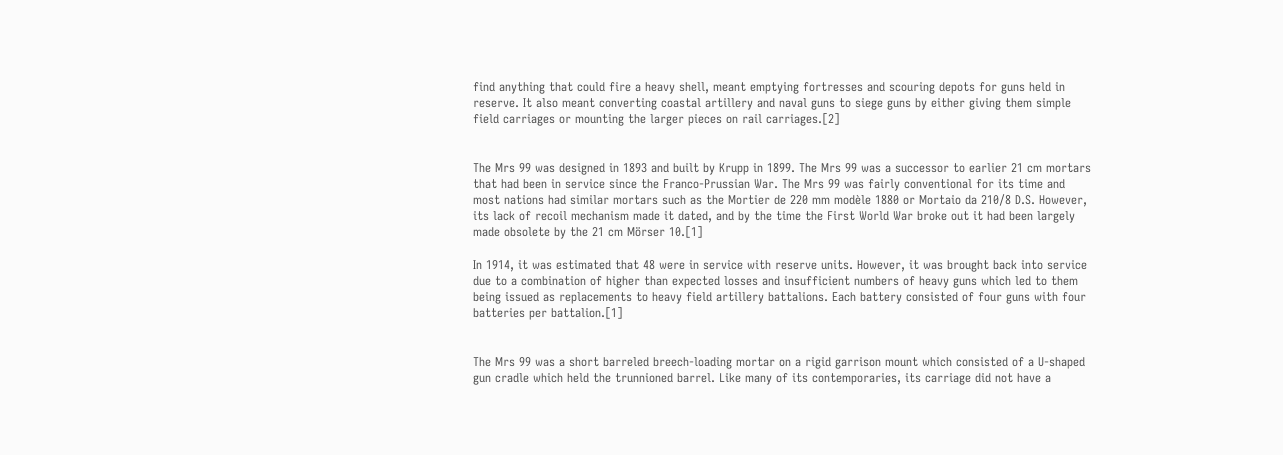find anything that could fire a heavy shell, meant emptying fortresses and scouring depots for guns held in reserve. It also meant converting coastal artillery and naval guns to siege guns by either giving them simple field carriages or mounting the larger pieces on rail carriages.[2]


The Mrs 99 was designed in 1893 and built by Krupp in 1899. The Mrs 99 was a successor to earlier 21 cm mortars that had been in service since the Franco-Prussian War. The Mrs 99 was fairly conventional for its time and most nations had similar mortars such as the Mortier de 220 mm modèle 1880 or Mortaio da 210/8 D.S. However, its lack of recoil mechanism made it dated, and by the time the First World War broke out it had been largely made obsolete by the 21 cm Mörser 10.[1]

In 1914, it was estimated that 48 were in service with reserve units. However, it was brought back into service due to a combination of higher than expected losses and insufficient numbers of heavy guns which led to them being issued as replacements to heavy field artillery battalions. Each battery consisted of four guns with four batteries per battalion.[1]


The Mrs 99 was a short barreled breech-loading mortar on a rigid garrison mount which consisted of a U-shaped gun cradle which held the trunnioned barrel. Like many of its contemporaries, its carriage did not have a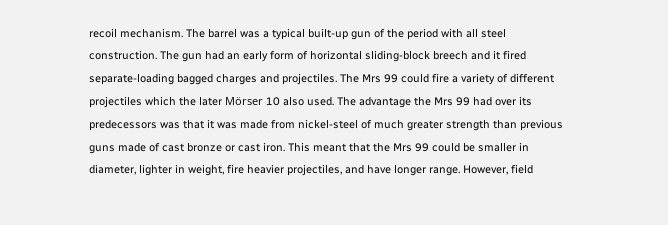recoil mechanism. The barrel was a typical built-up gun of the period with all steel construction. The gun had an early form of horizontal sliding-block breech and it fired separate-loading bagged charges and projectiles. The Mrs 99 could fire a variety of different projectiles which the later Mörser 10 also used. The advantage the Mrs 99 had over its predecessors was that it was made from nickel-steel of much greater strength than previous guns made of cast bronze or cast iron. This meant that the Mrs 99 could be smaller in diameter, lighter in weight, fire heavier projectiles, and have longer range. However, field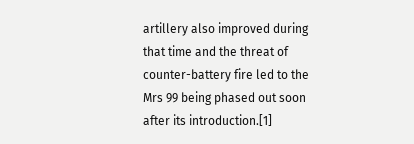artillery also improved during that time and the threat of counter-battery fire led to the Mrs 99 being phased out soon after its introduction.[1]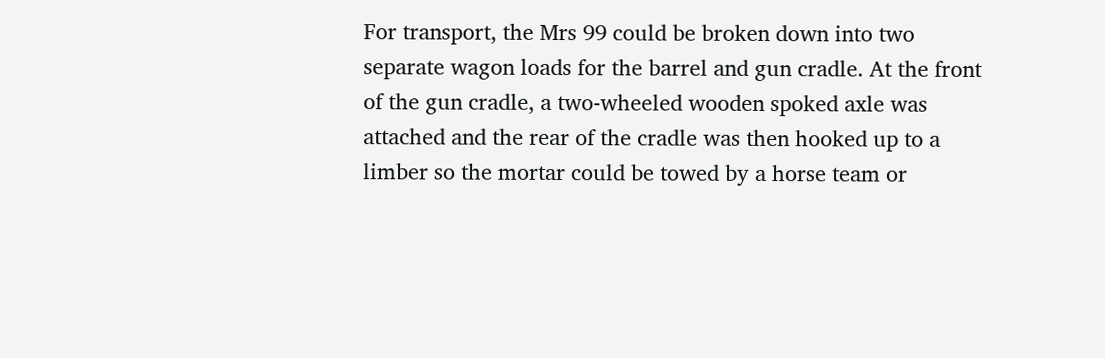For transport, the Mrs 99 could be broken down into two separate wagon loads for the barrel and gun cradle. At the front of the gun cradle, a two-wheeled wooden spoked axle was attached and the rear of the cradle was then hooked up to a limber so the mortar could be towed by a horse team or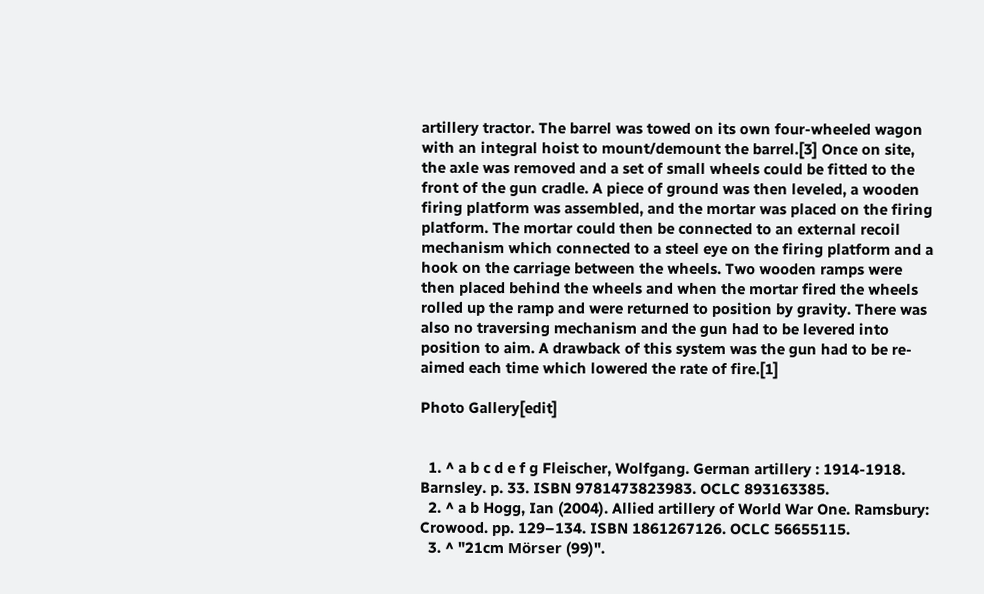artillery tractor. The barrel was towed on its own four-wheeled wagon with an integral hoist to mount/demount the barrel.[3] Once on site, the axle was removed and a set of small wheels could be fitted to the front of the gun cradle. A piece of ground was then leveled, a wooden firing platform was assembled, and the mortar was placed on the firing platform. The mortar could then be connected to an external recoil mechanism which connected to a steel eye on the firing platform and a hook on the carriage between the wheels. Two wooden ramps were then placed behind the wheels and when the mortar fired the wheels rolled up the ramp and were returned to position by gravity. There was also no traversing mechanism and the gun had to be levered into position to aim. A drawback of this system was the gun had to be re-aimed each time which lowered the rate of fire.[1]

Photo Gallery[edit]


  1. ^ a b c d e f g Fleischer, Wolfgang. German artillery : 1914-1918. Barnsley. p. 33. ISBN 9781473823983. OCLC 893163385.
  2. ^ a b Hogg, Ian (2004). Allied artillery of World War One. Ramsbury: Crowood. pp. 129–134. ISBN 1861267126. OCLC 56655115.
  3. ^ "21cm Mörser (99)".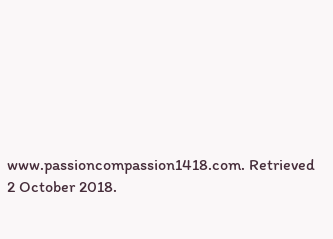www.passioncompassion1418.com. Retrieved 2 October 2018.